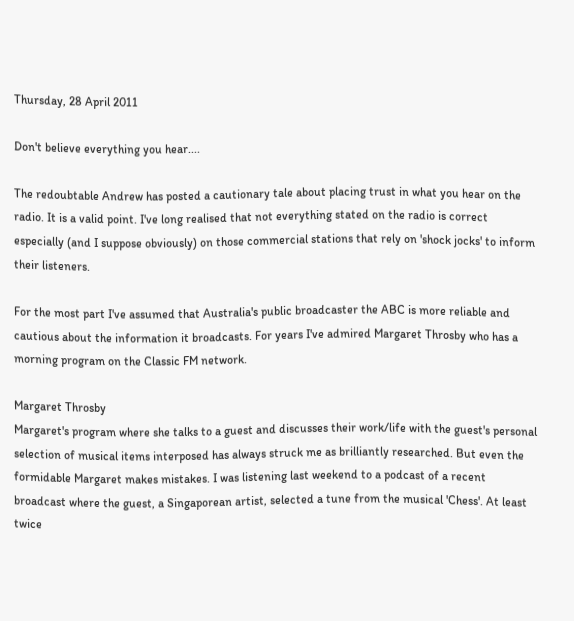Thursday, 28 April 2011

Don't believe everything you hear....

The redoubtable Andrew has posted a cautionary tale about placing trust in what you hear on the radio. It is a valid point. I've long realised that not everything stated on the radio is correct especially (and I suppose obviously) on those commercial stations that rely on 'shock jocks' to inform their listeners.

For the most part I've assumed that Australia's public broadcaster the ABC is more reliable and cautious about the information it broadcasts. For years I've admired Margaret Throsby who has a morning program on the Classic FM network.

Margaret Throsby
Margaret's program where she talks to a guest and discusses their work/life with the guest's personal selection of musical items interposed has always struck me as brilliantly researched. But even the formidable Margaret makes mistakes. I was listening last weekend to a podcast of a recent broadcast where the guest, a Singaporean artist, selected a tune from the musical 'Chess'. At least twice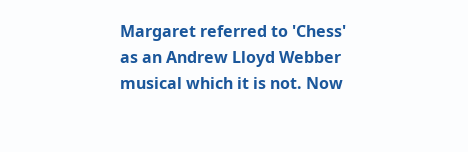Margaret referred to 'Chess' as an Andrew Lloyd Webber musical which it is not. Now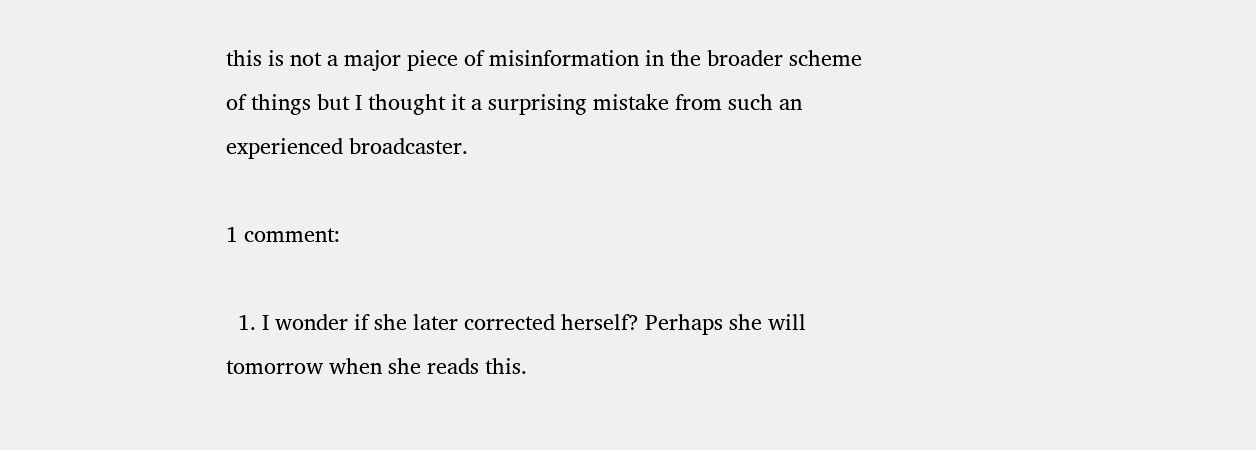this is not a major piece of misinformation in the broader scheme of things but I thought it a surprising mistake from such an experienced broadcaster.

1 comment:

  1. I wonder if she later corrected herself? Perhaps she will tomorrow when she reads this.